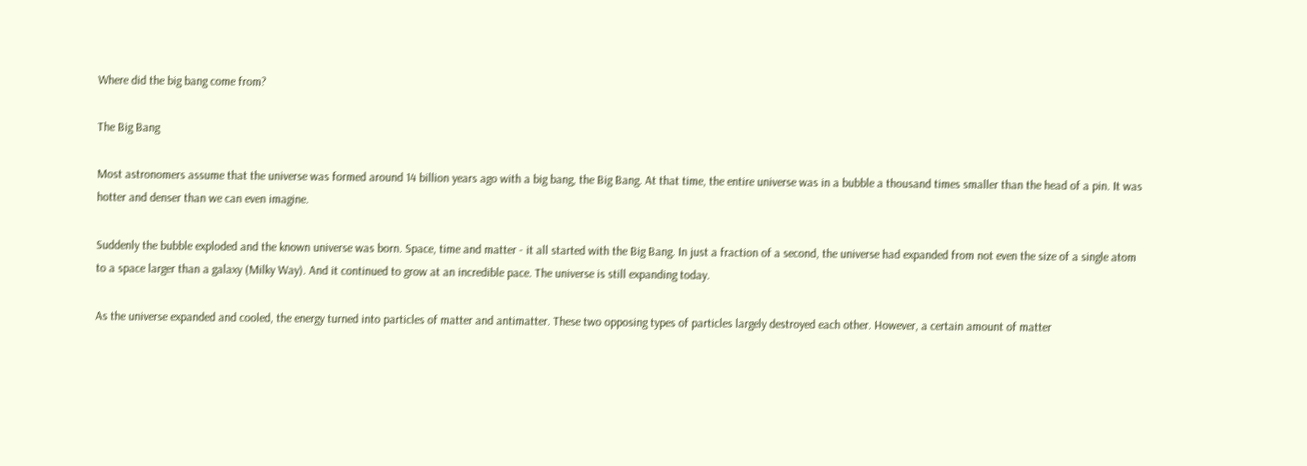Where did the big bang come from?

The Big Bang

Most astronomers assume that the universe was formed around 14 billion years ago with a big bang, the Big Bang. At that time, the entire universe was in a bubble a thousand times smaller than the head of a pin. It was hotter and denser than we can even imagine.

Suddenly the bubble exploded and the known universe was born. Space, time and matter - it all started with the Big Bang. In just a fraction of a second, the universe had expanded from not even the size of a single atom to a space larger than a galaxy (Milky Way). And it continued to grow at an incredible pace. The universe is still expanding today.

As the universe expanded and cooled, the energy turned into particles of matter and antimatter. These two opposing types of particles largely destroyed each other. However, a certain amount of matter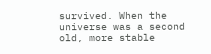survived. When the universe was a second old, more stable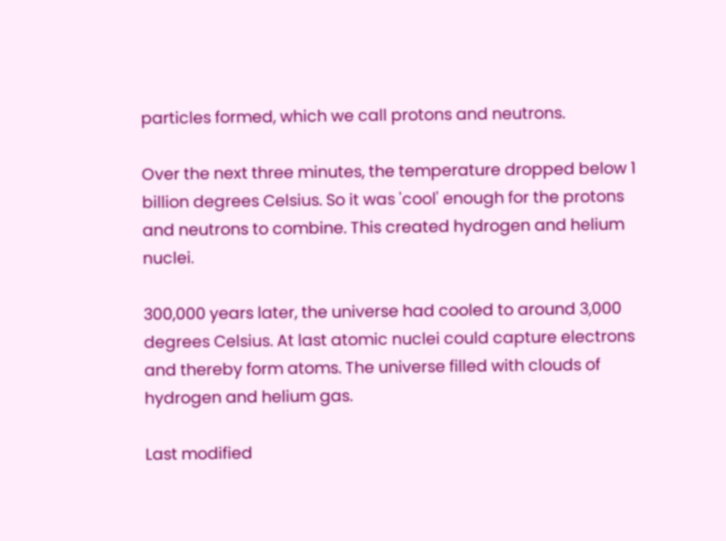particles formed, which we call protons and neutrons.

Over the next three minutes, the temperature dropped below 1 billion degrees Celsius. So it was 'cool' enough for the protons and neutrons to combine. This created hydrogen and helium nuclei.

300,000 years later, the universe had cooled to around 3,000 degrees Celsius. At last atomic nuclei could capture electrons and thereby form atoms. The universe filled with clouds of hydrogen and helium gas.

Last modified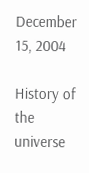December 15, 2004

History of the universe